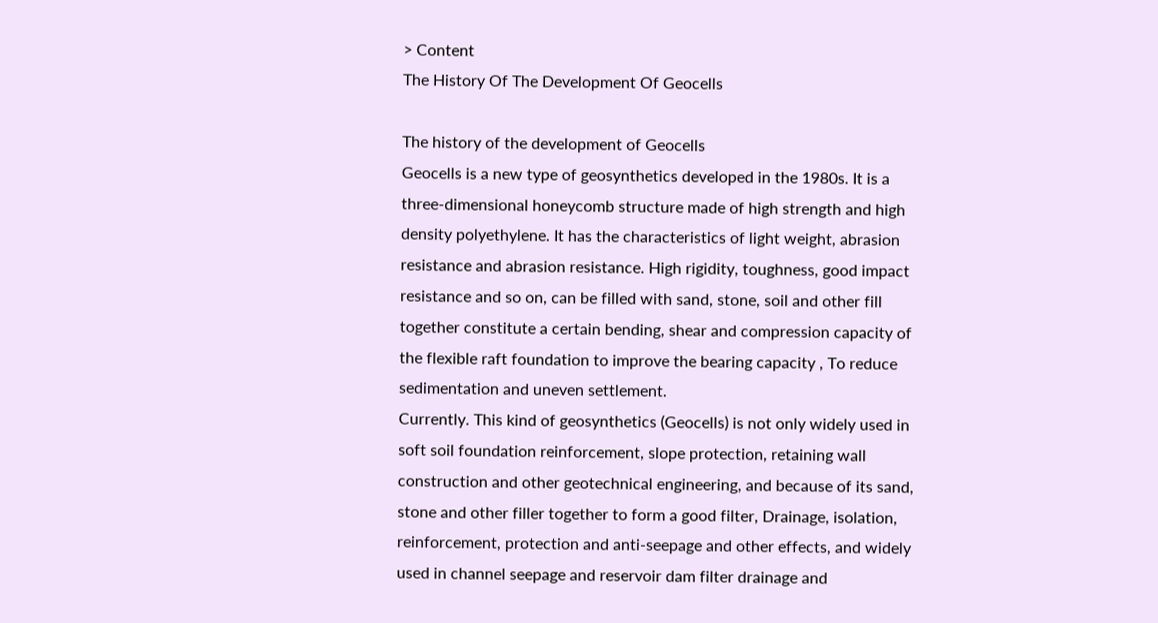> Content
The History Of The Development Of Geocells

The history of the development of Geocells
Geocells is a new type of geosynthetics developed in the 1980s. It is a three-dimensional honeycomb structure made of high strength and high density polyethylene. It has the characteristics of light weight, abrasion resistance and abrasion resistance. High rigidity, toughness, good impact resistance and so on, can be filled with sand, stone, soil and other fill together constitute a certain bending, shear and compression capacity of the flexible raft foundation to improve the bearing capacity , To reduce sedimentation and uneven settlement.
Currently. This kind of geosynthetics (Geocells) is not only widely used in soft soil foundation reinforcement, slope protection, retaining wall construction and other geotechnical engineering, and because of its sand, stone and other filler together to form a good filter, Drainage, isolation, reinforcement, protection and anti-seepage and other effects, and widely used in channel seepage and reservoir dam filter drainage and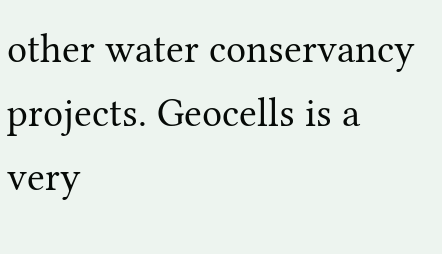other water conservancy projects. Geocells is a very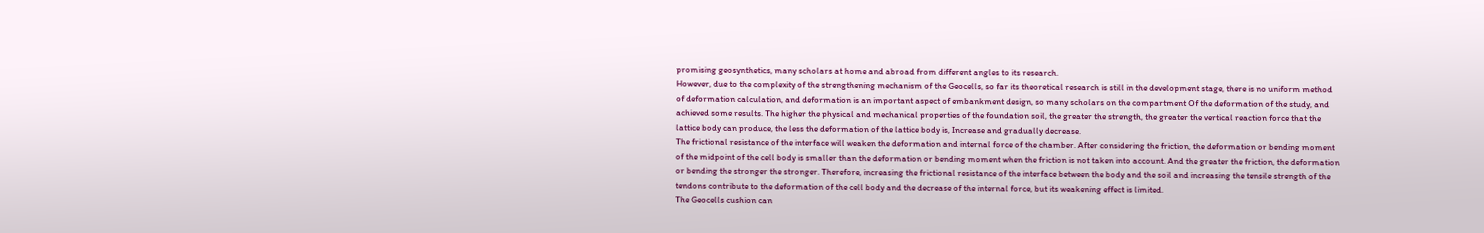promising geosynthetics, many scholars at home and abroad from different angles to its research.
However, due to the complexity of the strengthening mechanism of the Geocells, so far its theoretical research is still in the development stage, there is no uniform method of deformation calculation, and deformation is an important aspect of embankment design, so many scholars on the compartment Of the deformation of the study, and achieved some results. The higher the physical and mechanical properties of the foundation soil, the greater the strength, the greater the vertical reaction force that the lattice body can produce, the less the deformation of the lattice body is, Increase and gradually decrease.
The frictional resistance of the interface will weaken the deformation and internal force of the chamber. After considering the friction, the deformation or bending moment of the midpoint of the cell body is smaller than the deformation or bending moment when the friction is not taken into account. And the greater the friction, the deformation or bending the stronger the stronger. Therefore, increasing the frictional resistance of the interface between the body and the soil and increasing the tensile strength of the tendons contribute to the deformation of the cell body and the decrease of the internal force, but its weakening effect is limited.
The Geocells cushion can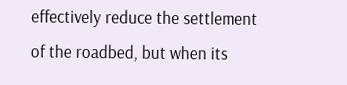effectively reduce the settlement of the roadbed, but when its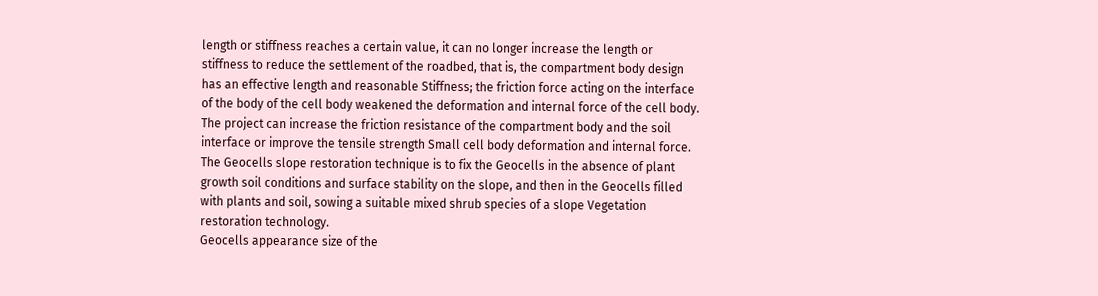length or stiffness reaches a certain value, it can no longer increase the length or stiffness to reduce the settlement of the roadbed, that is, the compartment body design has an effective length and reasonable Stiffness; the friction force acting on the interface of the body of the cell body weakened the deformation and internal force of the cell body. The project can increase the friction resistance of the compartment body and the soil interface or improve the tensile strength Small cell body deformation and internal force.
The Geocells slope restoration technique is to fix the Geocells in the absence of plant growth soil conditions and surface stability on the slope, and then in the Geocells filled with plants and soil, sowing a suitable mixed shrub species of a slope Vegetation restoration technology.
Geocells appearance size of the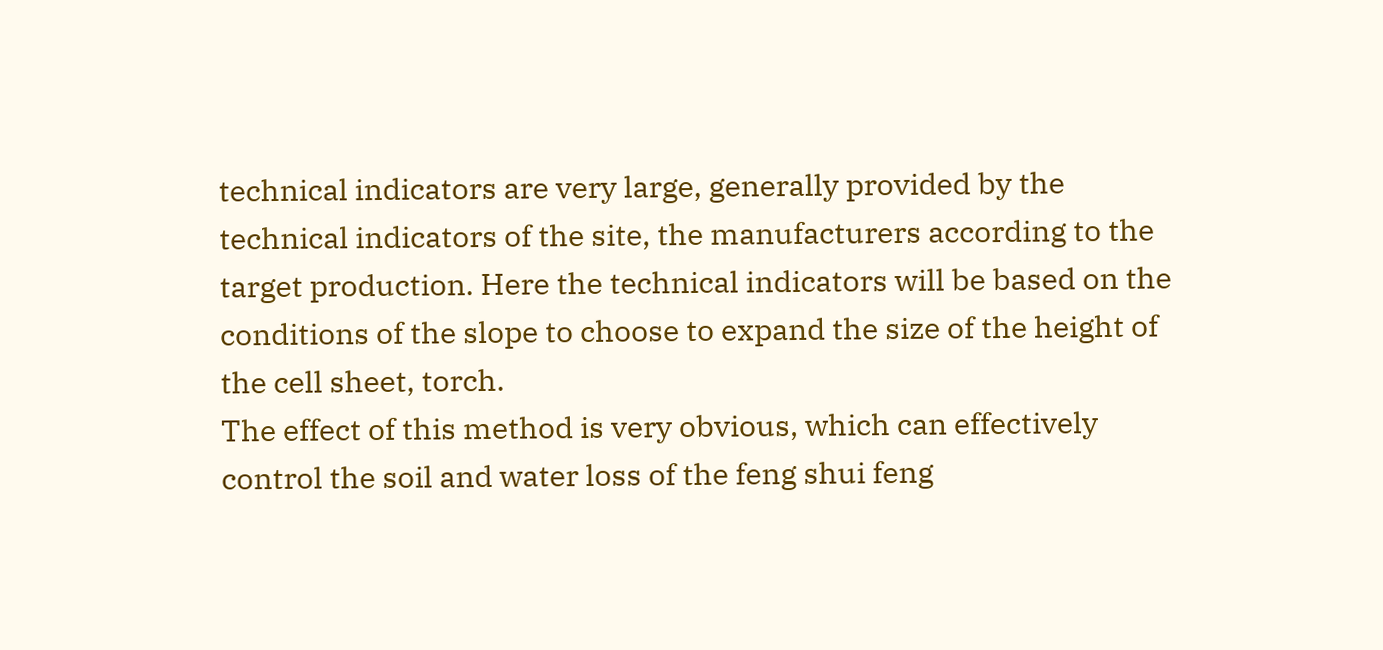technical indicators are very large, generally provided by the technical indicators of the site, the manufacturers according to the target production. Here the technical indicators will be based on the conditions of the slope to choose to expand the size of the height of the cell sheet, torch.
The effect of this method is very obvious, which can effectively control the soil and water loss of the feng shui feng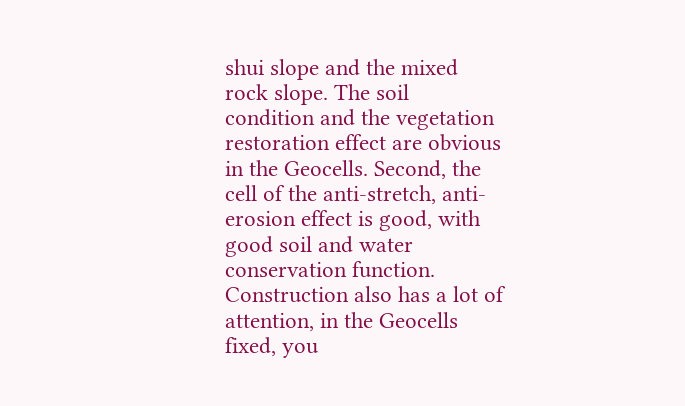shui slope and the mixed rock slope. The soil condition and the vegetation restoration effect are obvious in the Geocells. Second, the cell of the anti-stretch, anti-erosion effect is good, with good soil and water conservation function. Construction also has a lot of attention, in the Geocells fixed, you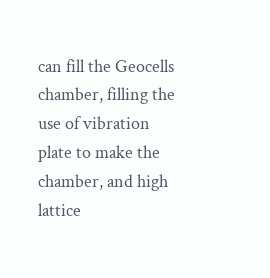can fill the Geocells chamber, filling the use of vibration plate to make the chamber, and high lattice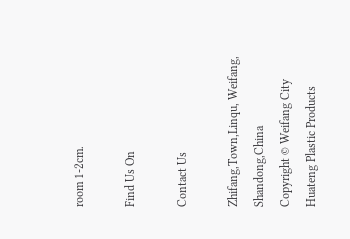room 1-2cm.

Find Us On

Contact Us

Zhifang,Town,Linqu, Weifang, Shandong,China
Copyright © Weifang City Huateng Plastic Products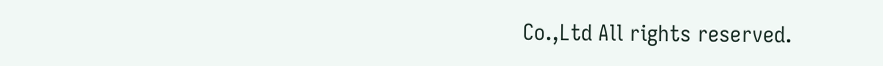Co.,Ltd All rights reserved.